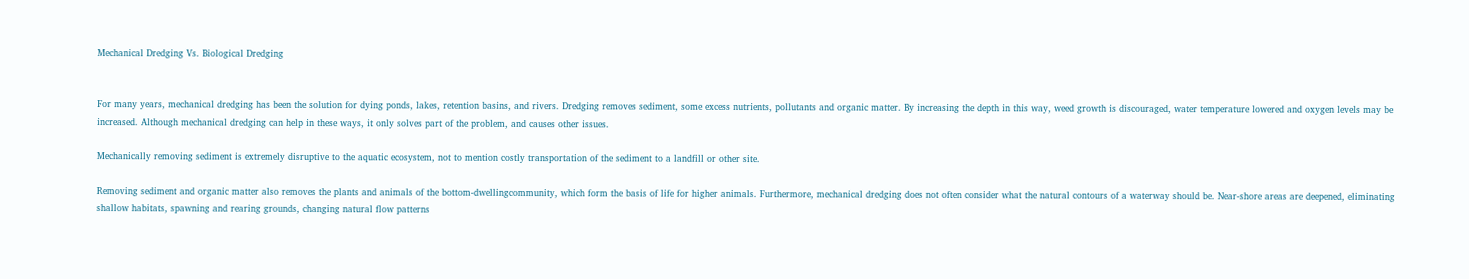Mechanical Dredging Vs. Biological Dredging


For many years, mechanical dredging has been the solution for dying ponds, lakes, retention basins, and rivers. Dredging removes sediment, some excess nutrients, pollutants and organic matter. By increasing the depth in this way, weed growth is discouraged, water temperature lowered and oxygen levels may be increased. Although mechanical dredging can help in these ways, it only solves part of the problem, and causes other issues.

Mechanically removing sediment is extremely disruptive to the aquatic ecosystem, not to mention costly transportation of the sediment to a landfill or other site.

Removing sediment and organic matter also removes the plants and animals of the bottom-dwellingcommunity, which form the basis of life for higher animals. Furthermore, mechanical dredging does not often consider what the natural contours of a waterway should be. Near-shore areas are deepened, eliminating shallow habitats, spawning and rearing grounds, changing natural flow patterns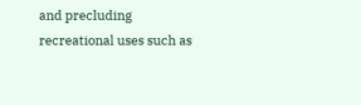and precluding recreational uses such as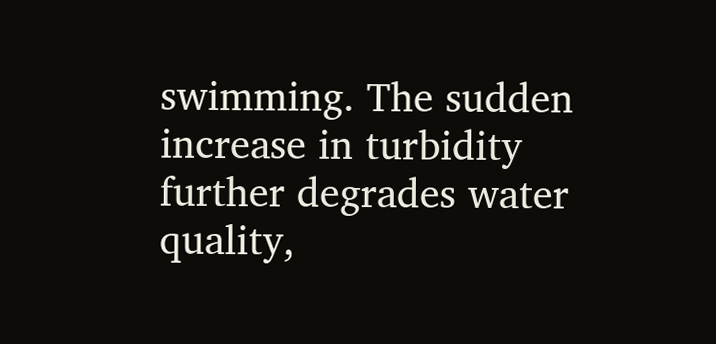swimming. The sudden increase in turbidity further degrades water quality,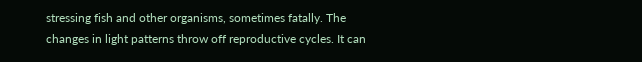stressing fish and other organisms, sometimes fatally. The changes in light patterns throw off reproductive cycles. It can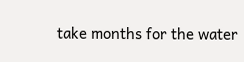take months for the water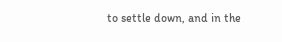to settle down, and in the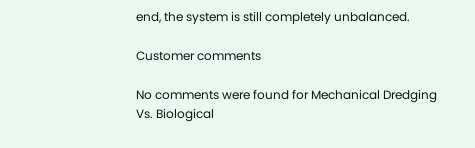end, the system is still completely unbalanced.

Customer comments

No comments were found for Mechanical Dredging Vs. Biological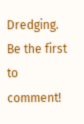Dredging. Be the first to comment!